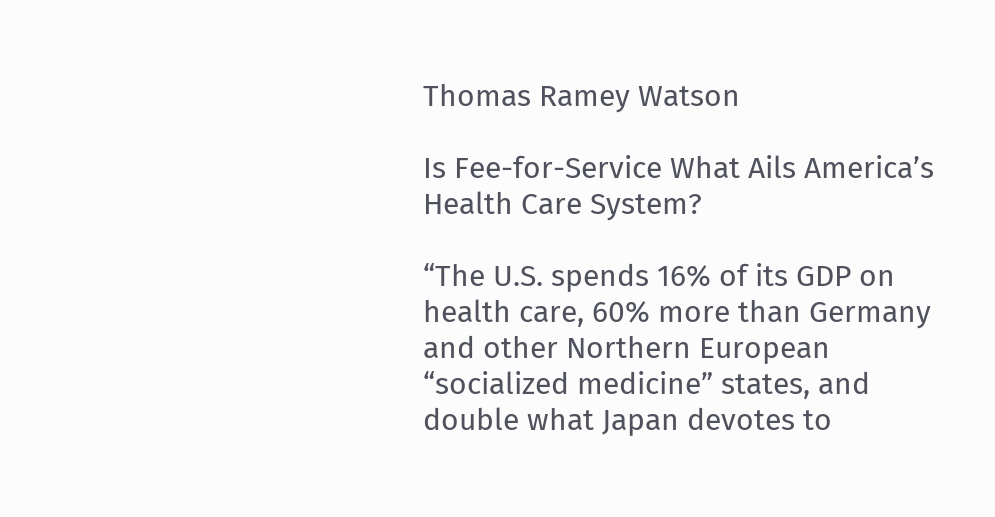Thomas Ramey Watson

Is Fee-for-Service What Ails America’s Health Care System?

“The U.S. spends 16% of its GDP on health care, 60% more than Germany and other Northern European “socialized medicine” states, and double what Japan devotes to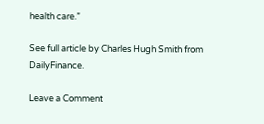health care.”

See full article by Charles Hugh Smith from DailyFinance.

Leave a Comment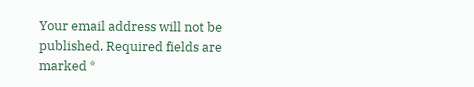Your email address will not be published. Required fields are marked *